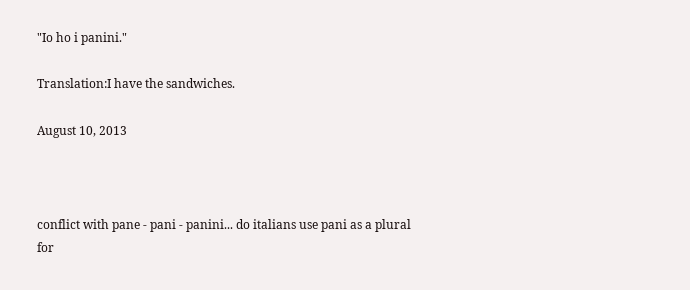"Io ho i panini."

Translation:I have the sandwiches.

August 10, 2013



conflict with pane - pani - panini... do italians use pani as a plural for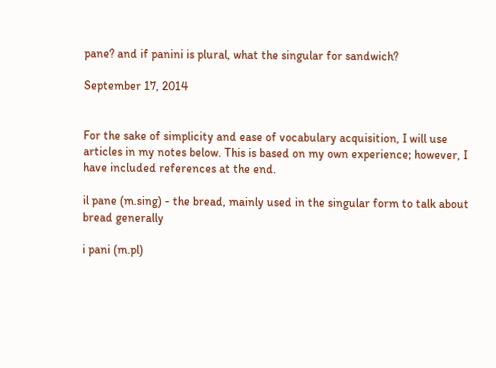pane? and if panini is plural, what the singular for sandwich?

September 17, 2014


For the sake of simplicity and ease of vocabulary acquisition, I will use articles in my notes below. This is based on my own experience; however, I have included references at the end.

il pane (m.sing) - the bread, mainly used in the singular form to talk about bread generally

i pani (m.pl)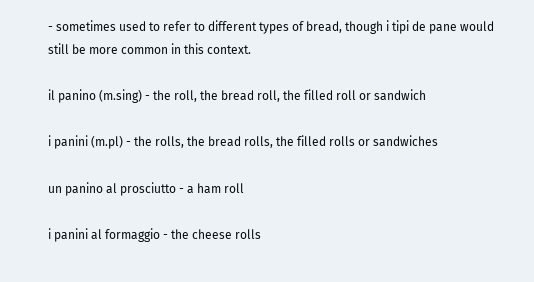- sometimes used to refer to different types of bread, though i tipi de pane would still be more common in this context.

il panino (m.sing) - the roll, the bread roll, the filled roll or sandwich

i panini (m.pl) - the rolls, the bread rolls, the filled rolls or sandwiches

un panino al prosciutto - a ham roll

i panini al formaggio - the cheese rolls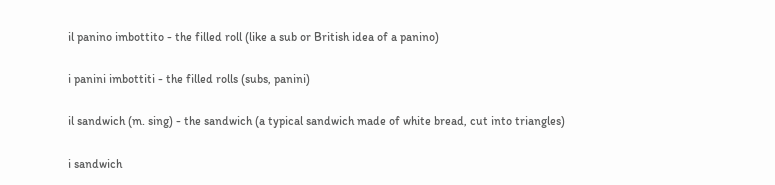il panino imbottito - the filled roll (like a sub or British idea of a panino)

i panini imbottiti - the filled rolls (subs, panini)

il sandwich (m. sing) - the sandwich (a typical sandwich made of white bread, cut into triangles)

i sandwich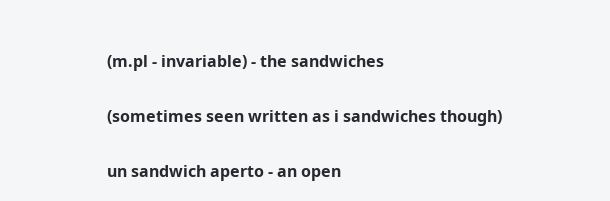(m.pl - invariable) - the sandwiches

(sometimes seen written as i sandwiches though)

un sandwich aperto - an open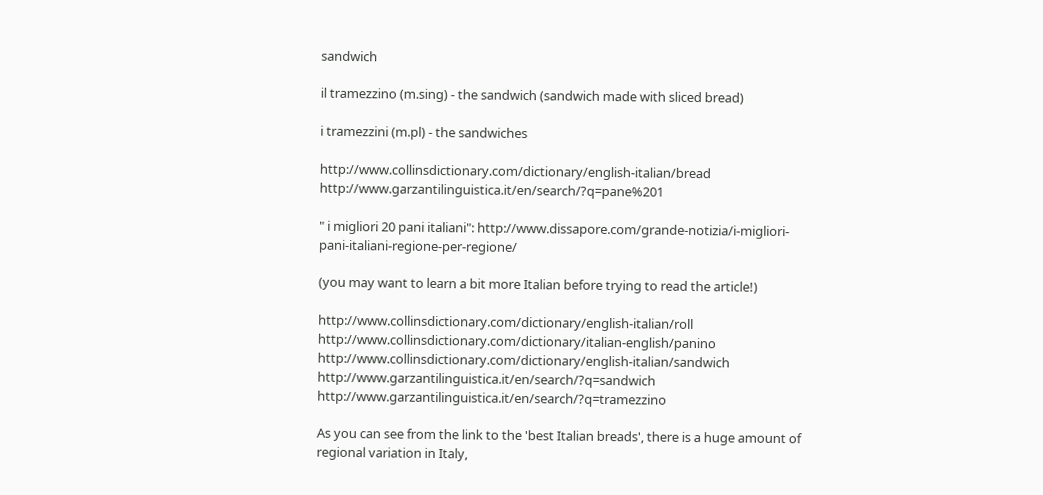sandwich

il tramezzino (m.sing) - the sandwich (sandwich made with sliced bread)

i tramezzini (m.pl) - the sandwiches

http://www.collinsdictionary.com/dictionary/english-italian/bread http://www.garzantilinguistica.it/en/search/?q=pane%201

" i migliori 20 pani italiani": http://www.dissapore.com/grande-notizia/i-migliori-pani-italiani-regione-per-regione/

(you may want to learn a bit more Italian before trying to read the article!)

http://www.collinsdictionary.com/dictionary/english-italian/roll http://www.collinsdictionary.com/dictionary/italian-english/panino http://www.collinsdictionary.com/dictionary/english-italian/sandwich http://www.garzantilinguistica.it/en/search/?q=sandwich http://www.garzantilinguistica.it/en/search/?q=tramezzino

As you can see from the link to the 'best Italian breads', there is a huge amount of regional variation in Italy,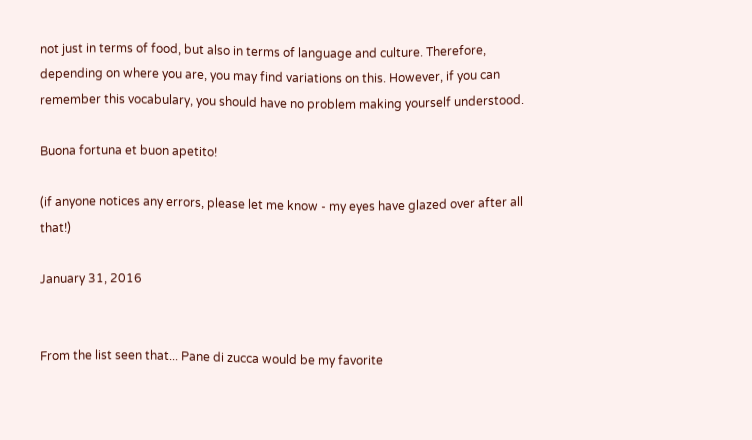not just in terms of food, but also in terms of language and culture. Therefore, depending on where you are, you may find variations on this. However, if you can remember this vocabulary, you should have no problem making yourself understood.

Buona fortuna et buon apetito!

(if anyone notices any errors, please let me know - my eyes have glazed over after all that!)

January 31, 2016


From the list seen that... Pane di zucca would be my favorite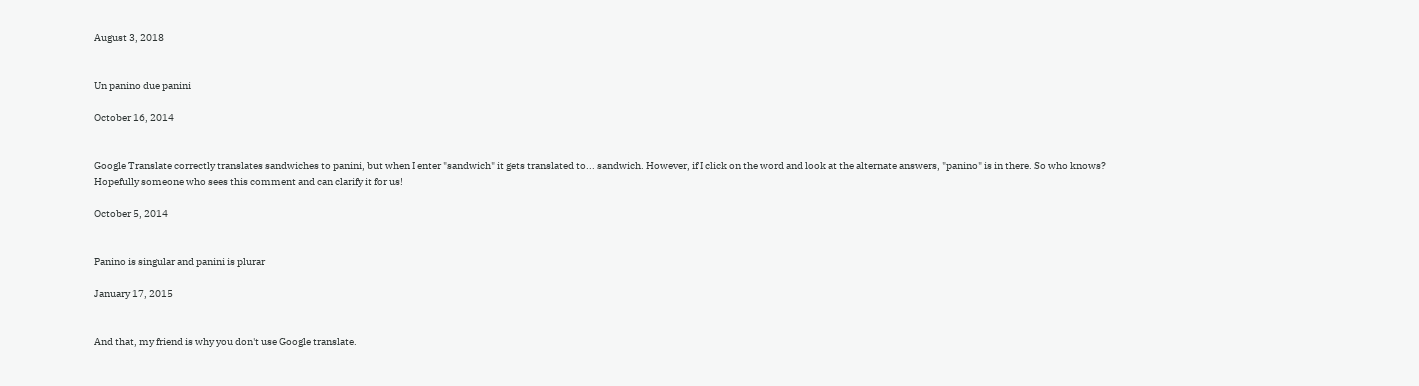August 3, 2018


Un panino due panini

October 16, 2014


Google Translate correctly translates sandwiches to panini, but when I enter "sandwich" it gets translated to... sandwich. However, if I click on the word and look at the alternate answers, "panino" is in there. So who knows? Hopefully someone who sees this comment and can clarify it for us!

October 5, 2014


Panino is singular and panini is plurar

January 17, 2015


And that, my friend is why you don't use Google translate.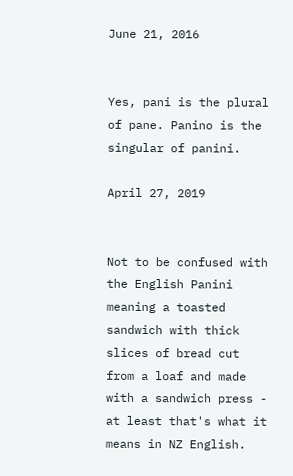June 21, 2016


Yes, pani is the plural of pane. Panino is the singular of panini.

April 27, 2019


Not to be confused with the English Panini meaning a toasted sandwich with thick slices of bread cut from a loaf and made with a sandwich press - at least that's what it means in NZ English.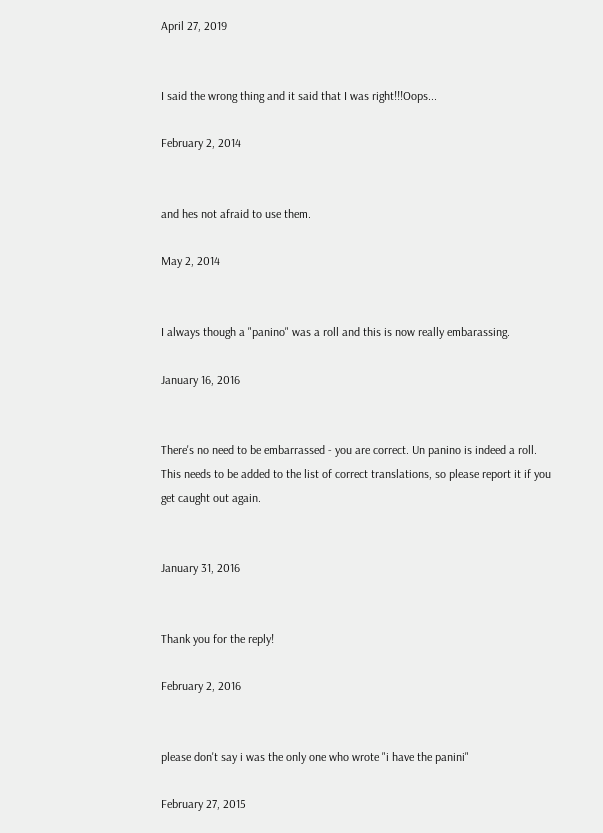April 27, 2019


I said the wrong thing and it said that I was right!!!Oops...

February 2, 2014


and hes not afraid to use them.

May 2, 2014


I always though a "panino" was a roll and this is now really embarassing.

January 16, 2016


There's no need to be embarrassed - you are correct. Un panino is indeed a roll. This needs to be added to the list of correct translations, so please report it if you get caught out again.


January 31, 2016


Thank you for the reply!

February 2, 2016


please don't say i was the only one who wrote "i have the panini"

February 27, 2015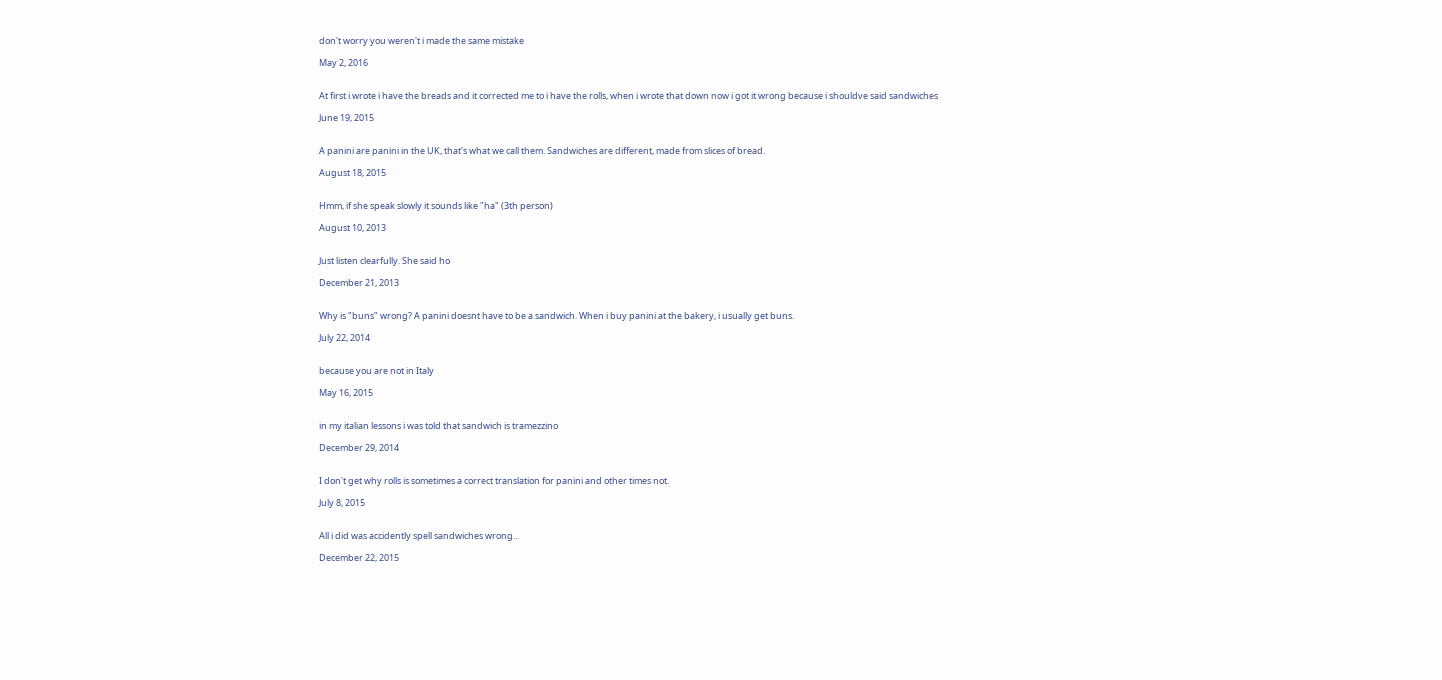don't worry you weren't i made the same mistake

May 2, 2016


At first i wrote i have the breads and it corrected me to i have the rolls, when i wrote that down now i got it wrong because i shouldve said sandwiches

June 19, 2015


A panini are panini in the UK, that's what we call them. Sandwiches are different, made from slices of bread.

August 18, 2015


Hmm, if she speak slowly it sounds like "ha" (3th person)

August 10, 2013


Just listen clearfully. She said ho

December 21, 2013


Why is "buns" wrong? A panini doesnt have to be a sandwich. When i buy panini at the bakery, i usually get buns.

July 22, 2014


because you are not in Italy

May 16, 2015


in my italian lessons i was told that sandwich is tramezzino

December 29, 2014


I don't get why rolls is sometimes a correct translation for panini and other times not.

July 8, 2015


All i did was accidently spell sandwiches wrong...

December 22, 2015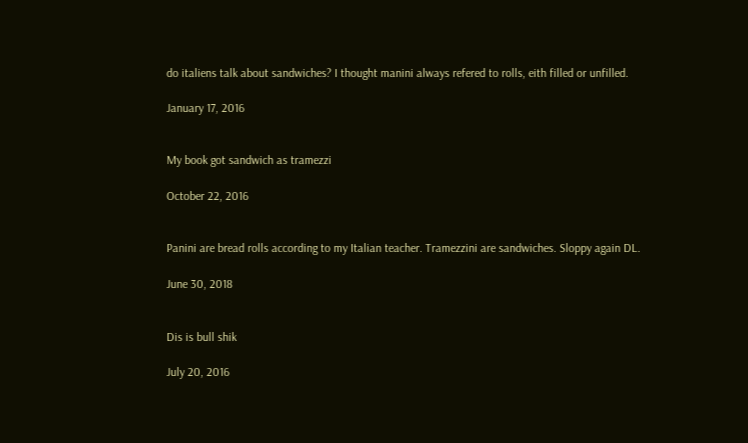do italiens talk about sandwiches? I thought manini always refered to rolls, eith filled or unfilled.

January 17, 2016


My book got sandwich as tramezzi

October 22, 2016


Panini are bread rolls according to my Italian teacher. Tramezzini are sandwiches. Sloppy again DL.

June 30, 2018


Dis is bull shik

July 20, 2016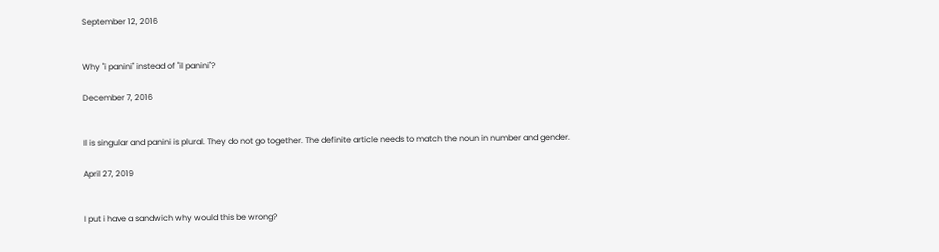September 12, 2016


Why "i panini" instead of "il panini"?

December 7, 2016


Il is singular and panini is plural. They do not go together. The definite article needs to match the noun in number and gender.

April 27, 2019


I put i have a sandwich why would this be wrong?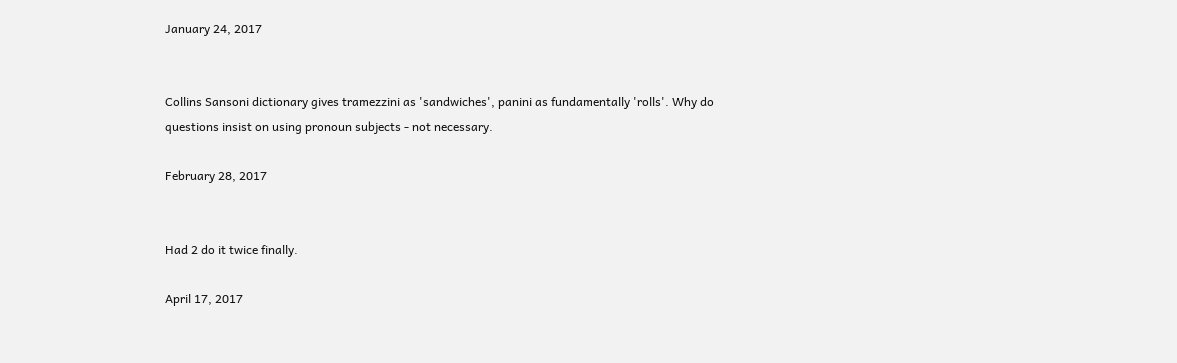January 24, 2017


Collins Sansoni dictionary gives tramezzini as 'sandwiches', panini as fundamentally 'rolls'. Why do questions insist on using pronoun subjects - not necessary.

February 28, 2017


Had 2 do it twice finally.

April 17, 2017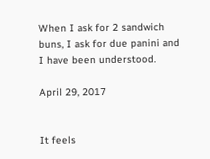When I ask for 2 sandwich buns, I ask for due panini and I have been understood.

April 29, 2017


It feels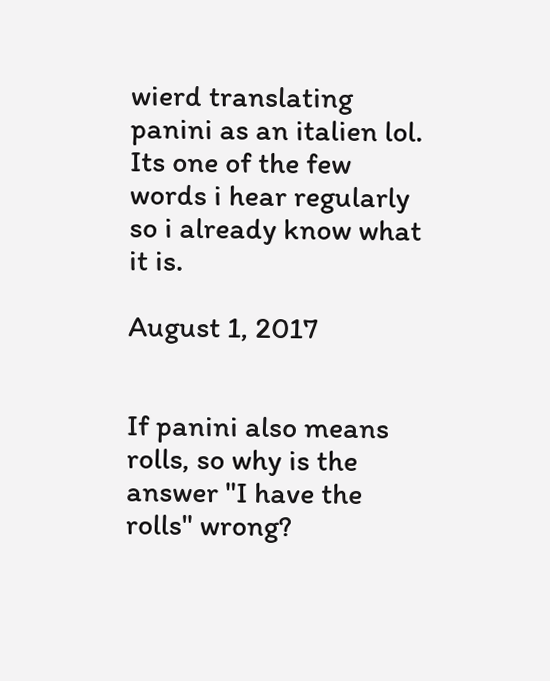wierd translating panini as an italien lol. Its one of the few words i hear regularly so i already know what it is.

August 1, 2017


If panini also means rolls, so why is the answer "I have the rolls" wrong?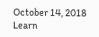October 14, 2018
Learn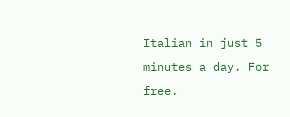Italian in just 5 minutes a day. For free.